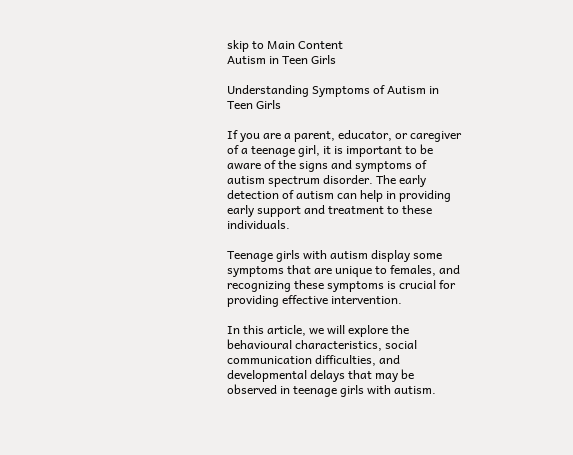skip to Main Content
Autism in Teen Girls

Understanding Symptoms of Autism in Teen Girls

If you are a parent, educator, or caregiver of a teenage girl, it is important to be aware of the signs and symptoms of autism spectrum disorder. The early detection of autism can help in providing early support and treatment to these individuals.

Teenage girls with autism display some symptoms that are unique to females, and recognizing these symptoms is crucial for providing effective intervention.

In this article, we will explore the behavioural characteristics, social communication difficulties, and developmental delays that may be observed in teenage girls with autism.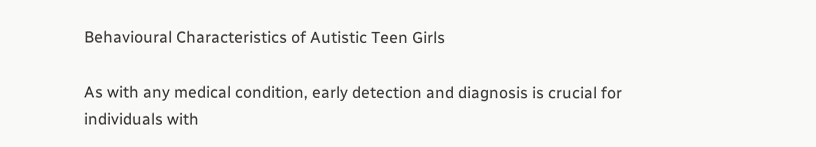Behavioural Characteristics of Autistic Teen Girls

As with any medical condition, early detection and diagnosis is crucial for individuals with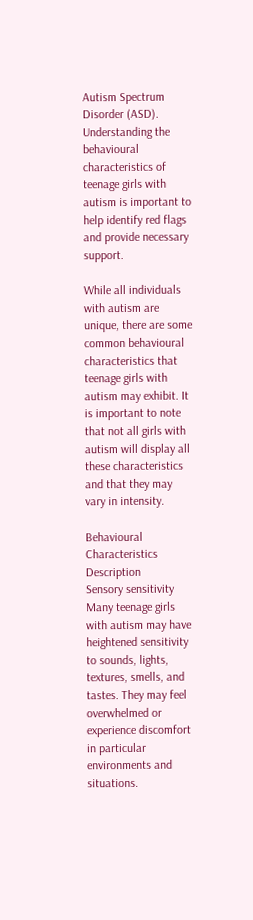Autism Spectrum Disorder (ASD). Understanding the behavioural characteristics of teenage girls with autism is important to help identify red flags and provide necessary support.

While all individuals with autism are unique, there are some common behavioural characteristics that teenage girls with autism may exhibit. It is important to note that not all girls with autism will display all these characteristics and that they may vary in intensity.

Behavioural Characteristics Description
Sensory sensitivity Many teenage girls with autism may have heightened sensitivity to sounds, lights, textures, smells, and tastes. They may feel overwhelmed or experience discomfort in particular environments and situations.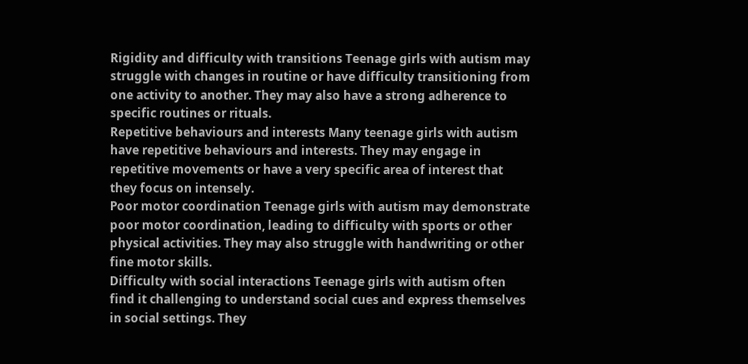Rigidity and difficulty with transitions Teenage girls with autism may struggle with changes in routine or have difficulty transitioning from one activity to another. They may also have a strong adherence to specific routines or rituals.
Repetitive behaviours and interests Many teenage girls with autism have repetitive behaviours and interests. They may engage in repetitive movements or have a very specific area of interest that they focus on intensely.
Poor motor coordination Teenage girls with autism may demonstrate poor motor coordination, leading to difficulty with sports or other physical activities. They may also struggle with handwriting or other fine motor skills.
Difficulty with social interactions Teenage girls with autism often find it challenging to understand social cues and express themselves in social settings. They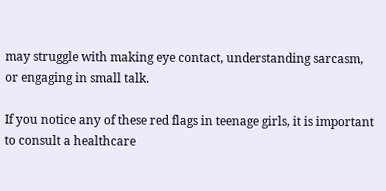may struggle with making eye contact, understanding sarcasm, or engaging in small talk.

If you notice any of these red flags in teenage girls, it is important to consult a healthcare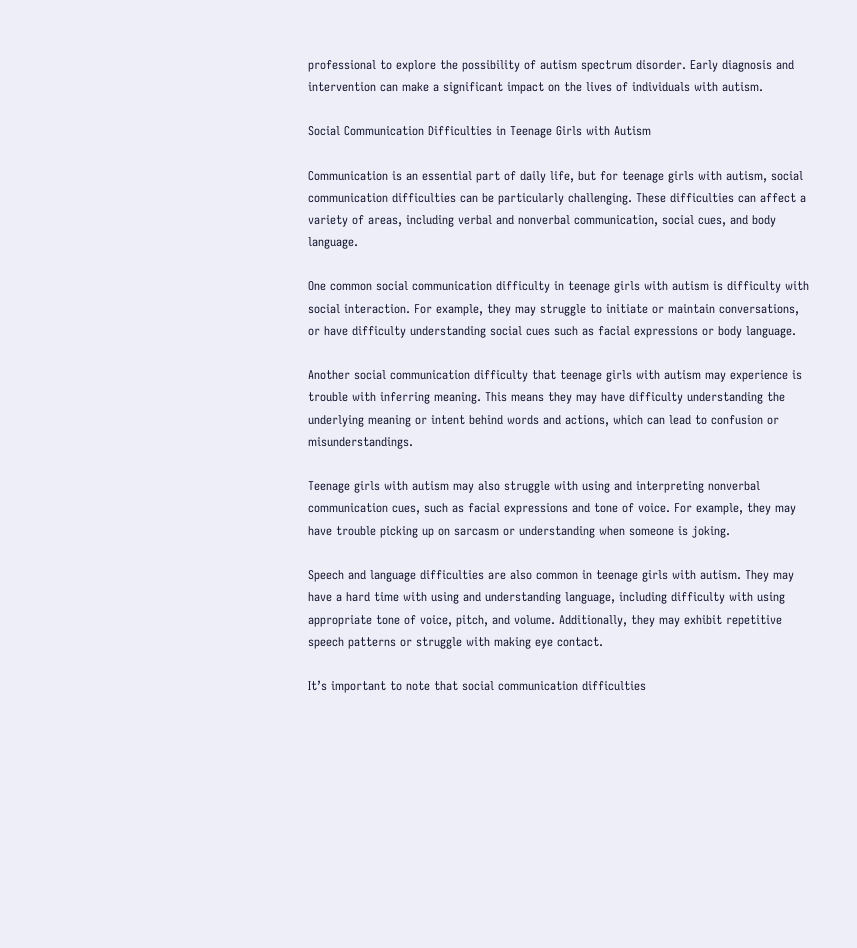professional to explore the possibility of autism spectrum disorder. Early diagnosis and intervention can make a significant impact on the lives of individuals with autism.

Social Communication Difficulties in Teenage Girls with Autism

Communication is an essential part of daily life, but for teenage girls with autism, social communication difficulties can be particularly challenging. These difficulties can affect a variety of areas, including verbal and nonverbal communication, social cues, and body language.

One common social communication difficulty in teenage girls with autism is difficulty with social interaction. For example, they may struggle to initiate or maintain conversations, or have difficulty understanding social cues such as facial expressions or body language.

Another social communication difficulty that teenage girls with autism may experience is trouble with inferring meaning. This means they may have difficulty understanding the underlying meaning or intent behind words and actions, which can lead to confusion or misunderstandings.

Teenage girls with autism may also struggle with using and interpreting nonverbal communication cues, such as facial expressions and tone of voice. For example, they may have trouble picking up on sarcasm or understanding when someone is joking.

Speech and language difficulties are also common in teenage girls with autism. They may have a hard time with using and understanding language, including difficulty with using appropriate tone of voice, pitch, and volume. Additionally, they may exhibit repetitive speech patterns or struggle with making eye contact.

It’s important to note that social communication difficulties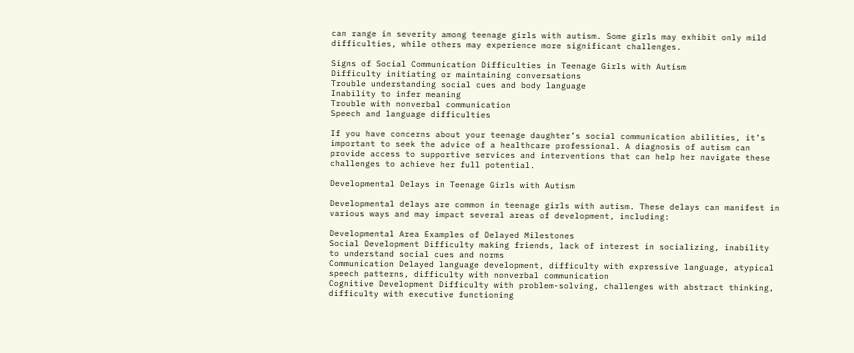can range in severity among teenage girls with autism. Some girls may exhibit only mild difficulties, while others may experience more significant challenges.

Signs of Social Communication Difficulties in Teenage Girls with Autism
Difficulty initiating or maintaining conversations
Trouble understanding social cues and body language
Inability to infer meaning
Trouble with nonverbal communication
Speech and language difficulties

If you have concerns about your teenage daughter’s social communication abilities, it’s important to seek the advice of a healthcare professional. A diagnosis of autism can provide access to supportive services and interventions that can help her navigate these challenges to achieve her full potential.

Developmental Delays in Teenage Girls with Autism

Developmental delays are common in teenage girls with autism. These delays can manifest in various ways and may impact several areas of development, including:

Developmental Area Examples of Delayed Milestones
Social Development Difficulty making friends, lack of interest in socializing, inability to understand social cues and norms
Communication Delayed language development, difficulty with expressive language, atypical speech patterns, difficulty with nonverbal communication
Cognitive Development Difficulty with problem-solving, challenges with abstract thinking, difficulty with executive functioning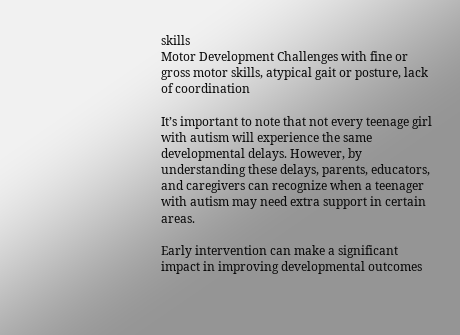skills
Motor Development Challenges with fine or gross motor skills, atypical gait or posture, lack of coordination

It’s important to note that not every teenage girl with autism will experience the same developmental delays. However, by understanding these delays, parents, educators, and caregivers can recognize when a teenager with autism may need extra support in certain areas.

Early intervention can make a significant impact in improving developmental outcomes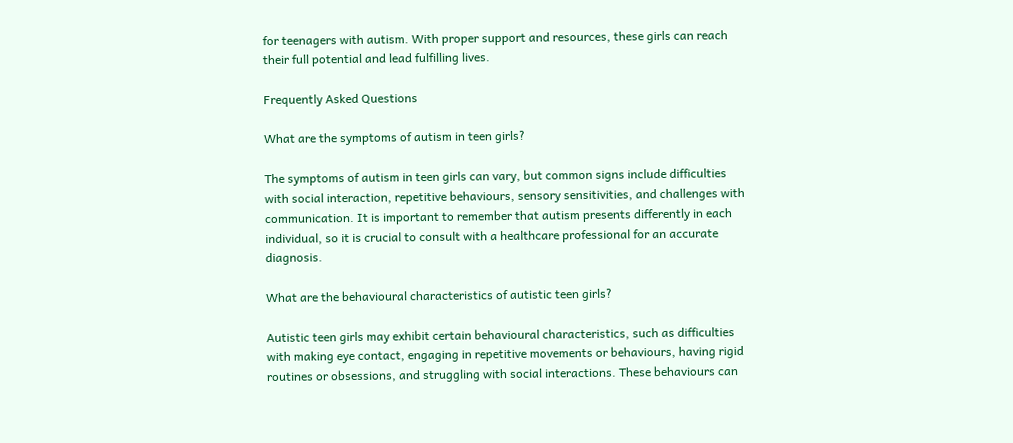for teenagers with autism. With proper support and resources, these girls can reach their full potential and lead fulfilling lives.

Frequently Asked Questions

What are the symptoms of autism in teen girls?

The symptoms of autism in teen girls can vary, but common signs include difficulties with social interaction, repetitive behaviours, sensory sensitivities, and challenges with communication. It is important to remember that autism presents differently in each individual, so it is crucial to consult with a healthcare professional for an accurate diagnosis.

What are the behavioural characteristics of autistic teen girls?

Autistic teen girls may exhibit certain behavioural characteristics, such as difficulties with making eye contact, engaging in repetitive movements or behaviours, having rigid routines or obsessions, and struggling with social interactions. These behaviours can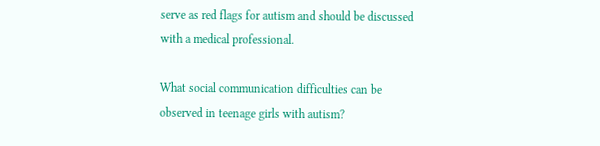serve as red flags for autism and should be discussed with a medical professional.

What social communication difficulties can be observed in teenage girls with autism?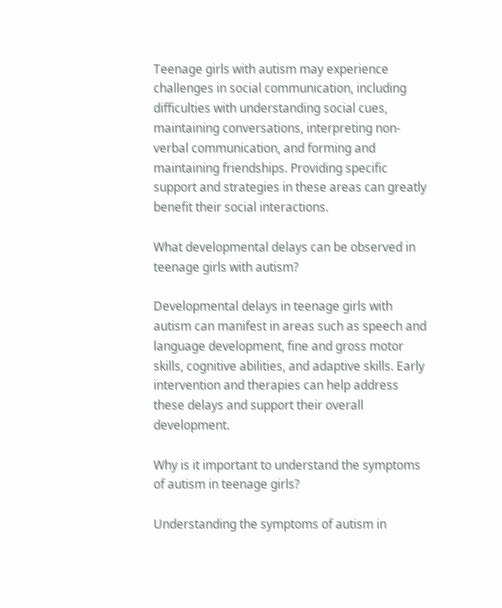Teenage girls with autism may experience challenges in social communication, including difficulties with understanding social cues, maintaining conversations, interpreting non-verbal communication, and forming and maintaining friendships. Providing specific support and strategies in these areas can greatly benefit their social interactions.

What developmental delays can be observed in teenage girls with autism?

Developmental delays in teenage girls with autism can manifest in areas such as speech and language development, fine and gross motor skills, cognitive abilities, and adaptive skills. Early intervention and therapies can help address these delays and support their overall development.

Why is it important to understand the symptoms of autism in teenage girls?

Understanding the symptoms of autism in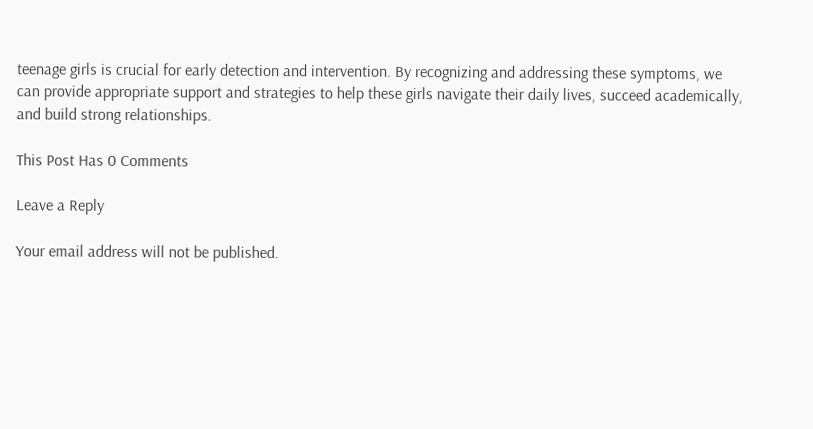teenage girls is crucial for early detection and intervention. By recognizing and addressing these symptoms, we can provide appropriate support and strategies to help these girls navigate their daily lives, succeed academically, and build strong relationships.

This Post Has 0 Comments

Leave a Reply

Your email address will not be published.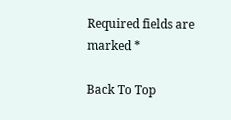Required fields are marked *

Back To Top